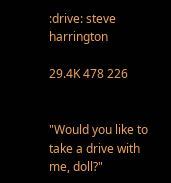:drive: steve harrington

29.4K 478 226


"Would you like to take a drive with me, doll?"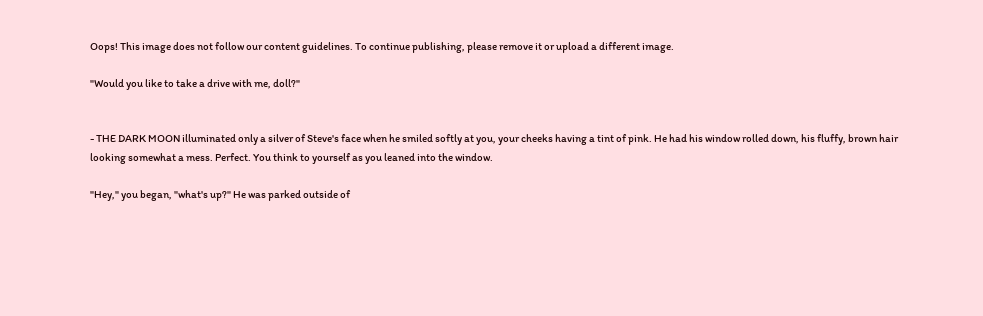Oops! This image does not follow our content guidelines. To continue publishing, please remove it or upload a different image.

"Would you like to take a drive with me, doll?"


- THE DARK MOON illuminated only a silver of Steve's face when he smiled softly at you, your cheeks having a tint of pink. He had his window rolled down, his fluffy, brown hair looking somewhat a mess. Perfect. You think to yourself as you leaned into the window.

"Hey," you began, "what's up?" He was parked outside of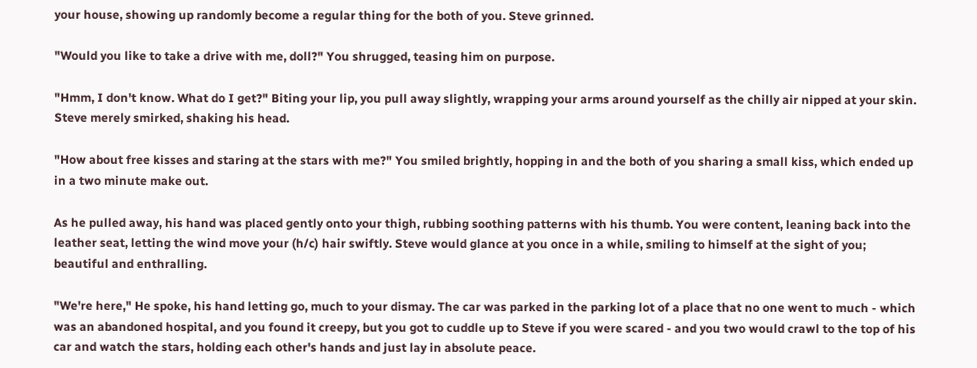your house, showing up randomly become a regular thing for the both of you. Steve grinned.

"Would you like to take a drive with me, doll?" You shrugged, teasing him on purpose.

"Hmm, I don't know. What do I get?" Biting your lip, you pull away slightly, wrapping your arms around yourself as the chilly air nipped at your skin. Steve merely smirked, shaking his head.

"How about free kisses and staring at the stars with me?" You smiled brightly, hopping in and the both of you sharing a small kiss, which ended up in a two minute make out.

As he pulled away, his hand was placed gently onto your thigh, rubbing soothing patterns with his thumb. You were content, leaning back into the leather seat, letting the wind move your (h/c) hair swiftly. Steve would glance at you once in a while, smiling to himself at the sight of you; beautiful and enthralling.

"We're here," He spoke, his hand letting go, much to your dismay. The car was parked in the parking lot of a place that no one went to much - which was an abandoned hospital, and you found it creepy, but you got to cuddle up to Steve if you were scared - and you two would crawl to the top of his car and watch the stars, holding each other's hands and just lay in absolute peace.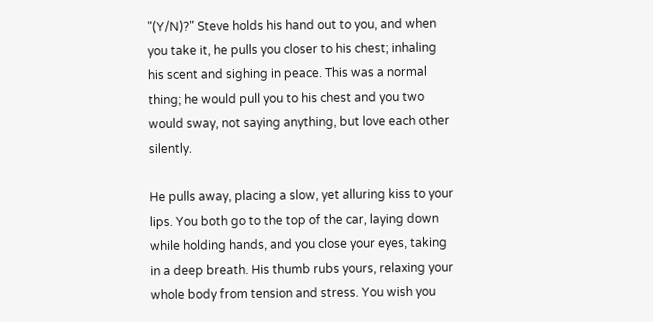"(Y/N)?" Steve holds his hand out to you, and when you take it, he pulls you closer to his chest; inhaling his scent and sighing in peace. This was a normal thing; he would pull you to his chest and you two would sway, not saying anything, but love each other silently.

He pulls away, placing a slow, yet alluring kiss to your lips. You both go to the top of the car, laying down while holding hands, and you close your eyes, taking in a deep breath. His thumb rubs yours, relaxing your whole body from tension and stress. You wish you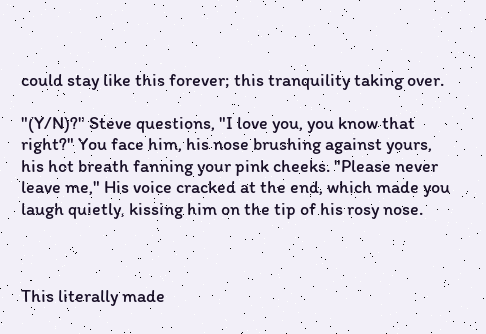could stay like this forever; this tranquility taking over.

"(Y/N)?" Steve questions, "I love you, you know that right?" You face him, his nose brushing against yours, his hot breath fanning your pink cheeks. "Please never leave me," His voice cracked at the end, which made you laugh quietly, kissing him on the tip of his rosy nose.



This literally made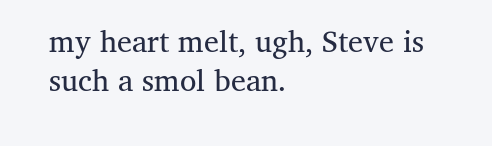my heart melt, ugh, Steve is such a smol bean.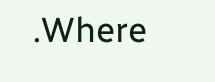.Where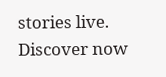stories live. Discover now